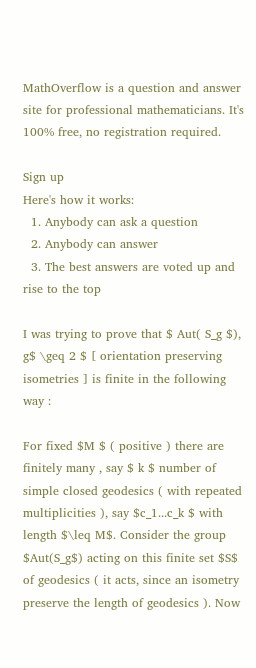MathOverflow is a question and answer site for professional mathematicians. It's 100% free, no registration required.

Sign up
Here's how it works:
  1. Anybody can ask a question
  2. Anybody can answer
  3. The best answers are voted up and rise to the top

I was trying to prove that $ Aut( S_g $), g$ \geq 2 $ [ orientation preserving isometries ] is finite in the following way :

For fixed $M $ ( positive ) there are finitely many , say $ k $ number of simple closed geodesics ( with repeated multiplicities ), say $c_1...c_k $ with length $\leq M$. Consider the group $Aut(S_g$) acting on this finite set $S$ of geodesics ( it acts, since an isometry preserve the length of geodesics ). Now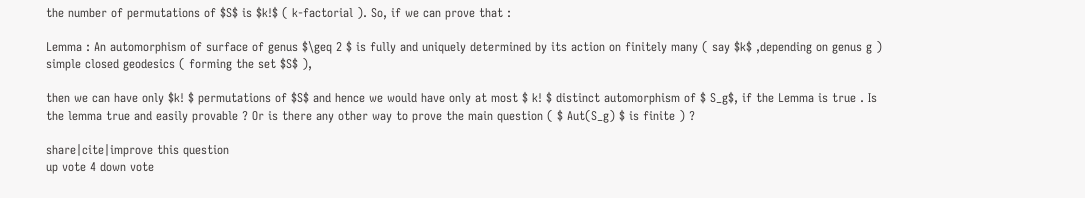the number of permutations of $S$ is $k!$ ( k-factorial ). So, if we can prove that :

Lemma : An automorphism of surface of genus $\geq 2 $ is fully and uniquely determined by its action on finitely many ( say $k$ ,depending on genus g ) simple closed geodesics ( forming the set $S$ ),

then we can have only $k! $ permutations of $S$ and hence we would have only at most $ k! $ distinct automorphism of $ S_g$, if the Lemma is true . Is the lemma true and easily provable ? Or is there any other way to prove the main question ( $ Aut(S_g) $ is finite ) ?

share|cite|improve this question
up vote 4 down vote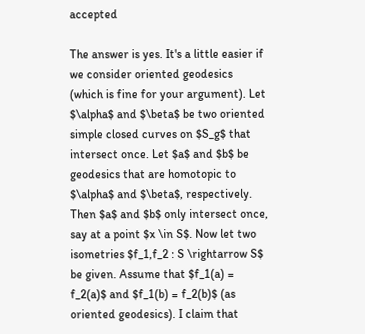accepted

The answer is yes. It's a little easier if we consider oriented geodesics (which is fine for your argument). Let $\alpha$ and $\beta$ be two oriented simple closed curves on $S_g$ that intersect once. Let $a$ and $b$ be geodesics that are homotopic to $\alpha$ and $\beta$, respectively. Then $a$ and $b$ only intersect once, say at a point $x \in S$. Now let two isometries $f_1,f_2 : S \rightarrow S$ be given. Assume that $f_1(a) = f_2(a)$ and $f_1(b) = f_2(b)$ (as oriented geodesics). I claim that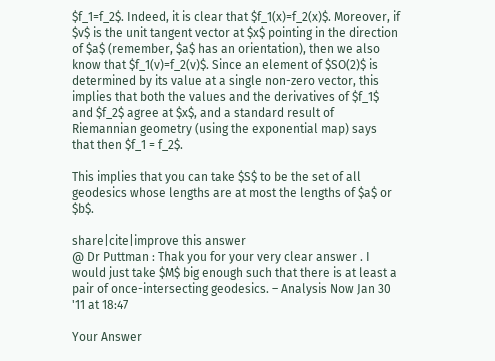$f_1=f_2$. Indeed, it is clear that $f_1(x)=f_2(x)$. Moreover, if $v$ is the unit tangent vector at $x$ pointing in the direction of $a$ (remember, $a$ has an orientation), then we also know that $f_1(v)=f_2(v)$. Since an element of $SO(2)$ is determined by its value at a single non-zero vector, this implies that both the values and the derivatives of $f_1$ and $f_2$ agree at $x$, and a standard result of Riemannian geometry (using the exponential map) says that then $f_1 = f_2$.

This implies that you can take $S$ to be the set of all geodesics whose lengths are at most the lengths of $a$ or $b$.

share|cite|improve this answer
@ Dr Puttman : Thak you for your very clear answer . I would just take $M$ big enough such that there is at least a pair of once-intersecting geodesics. – Analysis Now Jan 30 '11 at 18:47

Your Answer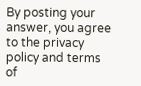By posting your answer, you agree to the privacy policy and terms of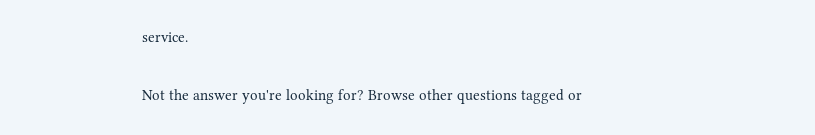service.

Not the answer you're looking for? Browse other questions tagged or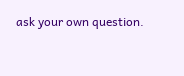ask your own question.